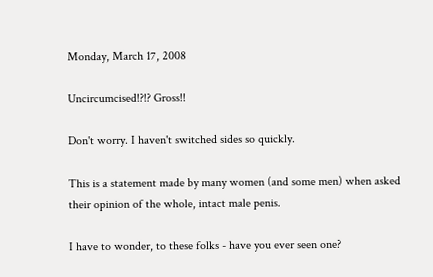Monday, March 17, 2008

Uncircumcised!?!? Gross!!

Don't worry. I haven't switched sides so quickly.

This is a statement made by many women (and some men) when asked their opinion of the whole, intact male penis.

I have to wonder, to these folks - have you ever seen one?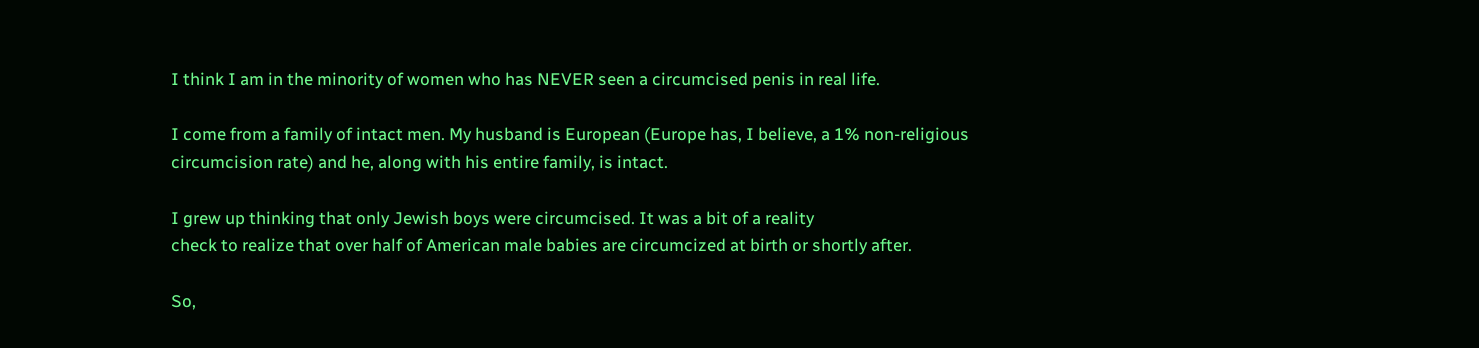I think I am in the minority of women who has NEVER seen a circumcised penis in real life.

I come from a family of intact men. My husband is European (Europe has, I believe, a 1% non-religious circumcision rate) and he, along with his entire family, is intact.

I grew up thinking that only Jewish boys were circumcised. It was a bit of a reality
check to realize that over half of American male babies are circumcized at birth or shortly after.

So,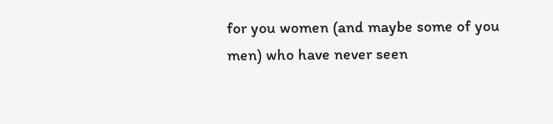for you women (and maybe some of you men) who have never seen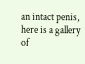an intact penis, here is a gallery
of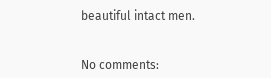beautiful intact men.


No comments: